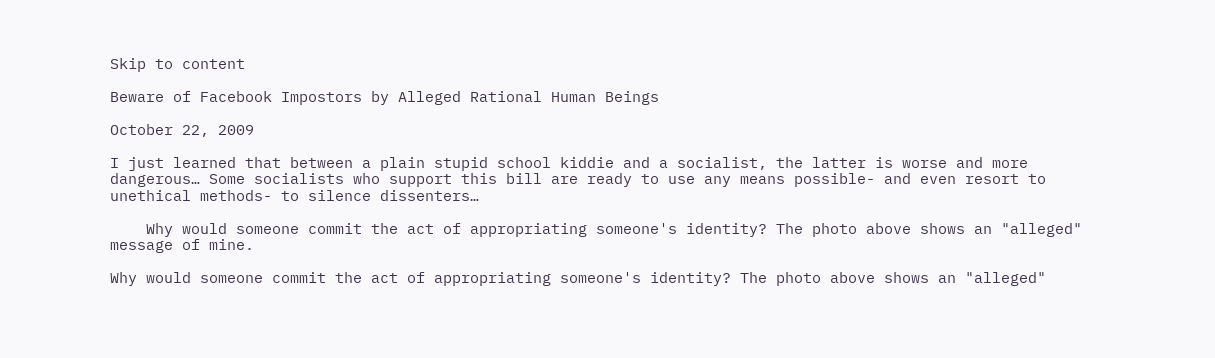Skip to content

Beware of Facebook Impostors by Alleged Rational Human Beings

October 22, 2009

I just learned that between a plain stupid school kiddie and a socialist, the latter is worse and more dangerous… Some socialists who support this bill are ready to use any means possible- and even resort to unethical methods- to silence dissenters…

    Why would someone commit the act of appropriating someone's identity? The photo above shows an "alleged" message of mine.

Why would someone commit the act of appropriating someone's identity? The photo above shows an "alleged"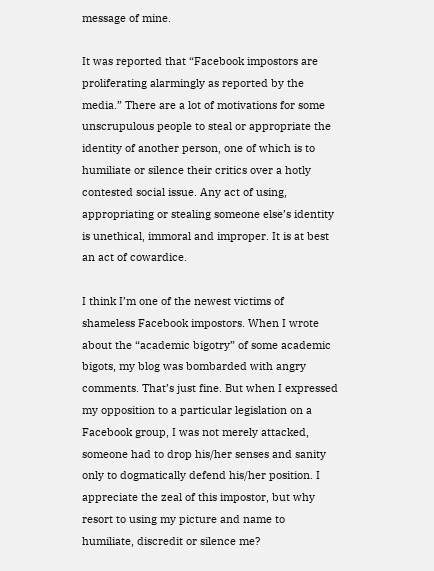message of mine.

It was reported that “Facebook impostors are proliferating alarmingly as reported by the media.” There are a lot of motivations for some unscrupulous people to steal or appropriate the identity of another person, one of which is to humiliate or silence their critics over a hotly contested social issue. Any act of using, appropriating or stealing someone else’s identity is unethical, immoral and improper. It is at best an act of cowardice.

I think I’m one of the newest victims of shameless Facebook impostors. When I wrote about the “academic bigotry” of some academic bigots, my blog was bombarded with angry comments. That’s just fine. But when I expressed my opposition to a particular legislation on a Facebook group, I was not merely attacked, someone had to drop his/her senses and sanity only to dogmatically defend his/her position. I appreciate the zeal of this impostor, but why resort to using my picture and name to humiliate, discredit or silence me?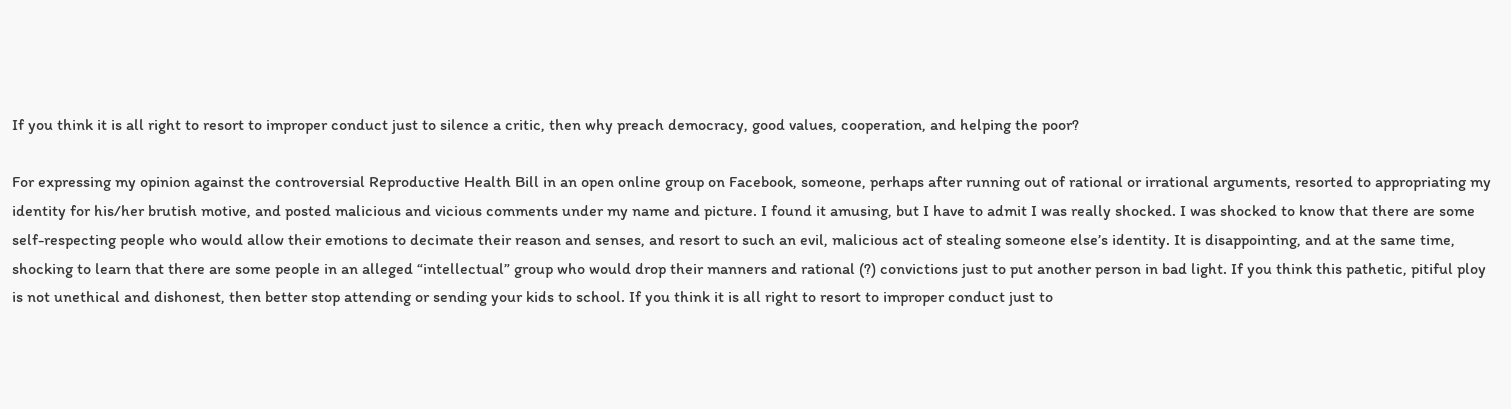If you think it is all right to resort to improper conduct just to silence a critic, then why preach democracy, good values, cooperation, and helping the poor?

For expressing my opinion against the controversial Reproductive Health Bill in an open online group on Facebook, someone, perhaps after running out of rational or irrational arguments, resorted to appropriating my identity for his/her brutish motive, and posted malicious and vicious comments under my name and picture. I found it amusing, but I have to admit I was really shocked. I was shocked to know that there are some self-respecting people who would allow their emotions to decimate their reason and senses, and resort to such an evil, malicious act of stealing someone else’s identity. It is disappointing, and at the same time, shocking to learn that there are some people in an alleged “intellectual” group who would drop their manners and rational (?) convictions just to put another person in bad light. If you think this pathetic, pitiful ploy is not unethical and dishonest, then better stop attending or sending your kids to school. If you think it is all right to resort to improper conduct just to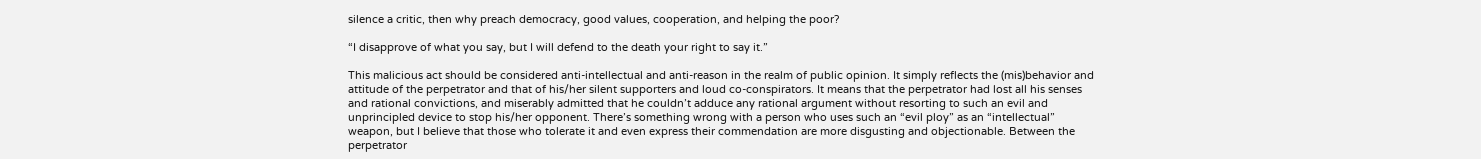silence a critic, then why preach democracy, good values, cooperation, and helping the poor?

“I disapprove of what you say, but I will defend to the death your right to say it.”

This malicious act should be considered anti-intellectual and anti-reason in the realm of public opinion. It simply reflects the (mis)behavior and attitude of the perpetrator and that of his/her silent supporters and loud co-conspirators. It means that the perpetrator had lost all his senses and rational convictions, and miserably admitted that he couldn’t adduce any rational argument without resorting to such an evil and unprincipled device to stop his/her opponent. There’s something wrong with a person who uses such an “evil ploy” as an “intellectual” weapon, but I believe that those who tolerate it and even express their commendation are more disgusting and objectionable. Between the perpetrator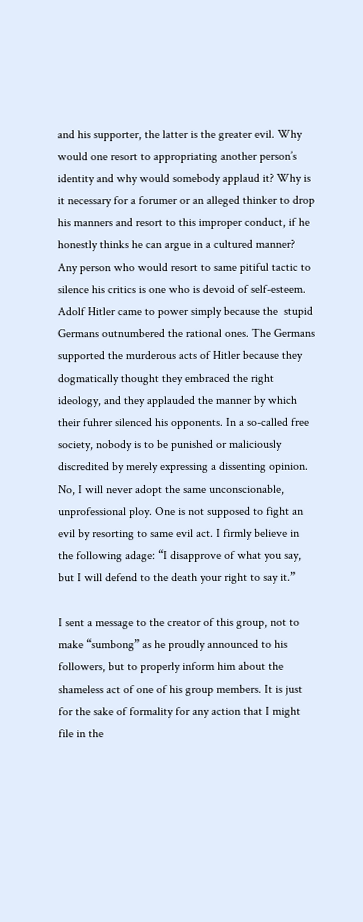and his supporter, the latter is the greater evil. Why would one resort to appropriating another person’s identity and why would somebody applaud it? Why is it necessary for a forumer or an alleged thinker to drop his manners and resort to this improper conduct, if he honestly thinks he can argue in a cultured manner? Any person who would resort to same pitiful tactic to silence his critics is one who is devoid of self-esteem. Adolf Hitler came to power simply because the  stupid Germans outnumbered the rational ones. The Germans supported the murderous acts of Hitler because they dogmatically thought they embraced the right ideology, and they applauded the manner by which their fuhrer silenced his opponents. In a so-called free society, nobody is to be punished or maliciously discredited by merely expressing a dissenting opinion. No, I will never adopt the same unconscionable, unprofessional ploy. One is not supposed to fight an evil by resorting to same evil act. I firmly believe in the following adage: “I disapprove of what you say, but I will defend to the death your right to say it.”

I sent a message to the creator of this group, not to make “sumbong” as he proudly announced to his followers, but to properly inform him about the shameless act of one of his group members. It is just for the sake of formality for any action that I might file in the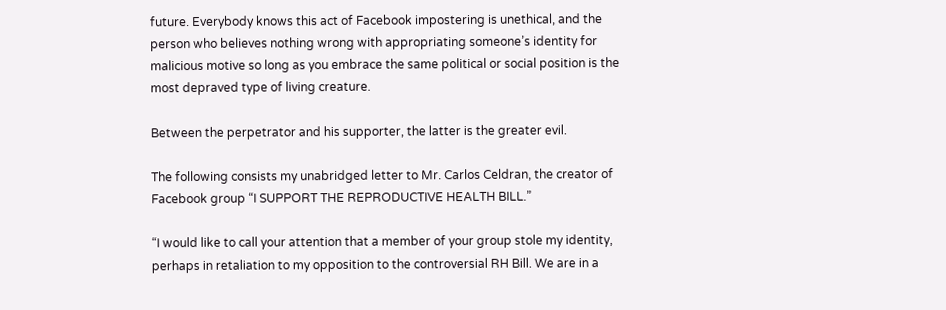future. Everybody knows this act of Facebook impostering is unethical, and the person who believes nothing wrong with appropriating someone’s identity for malicious motive so long as you embrace the same political or social position is the most depraved type of living creature.

Between the perpetrator and his supporter, the latter is the greater evil.

The following consists my unabridged letter to Mr. Carlos Celdran, the creator of Facebook group “I SUPPORT THE REPRODUCTIVE HEALTH BILL.”

“I would like to call your attention that a member of your group stole my identity, perhaps in retaliation to my opposition to the controversial RH Bill. We are in a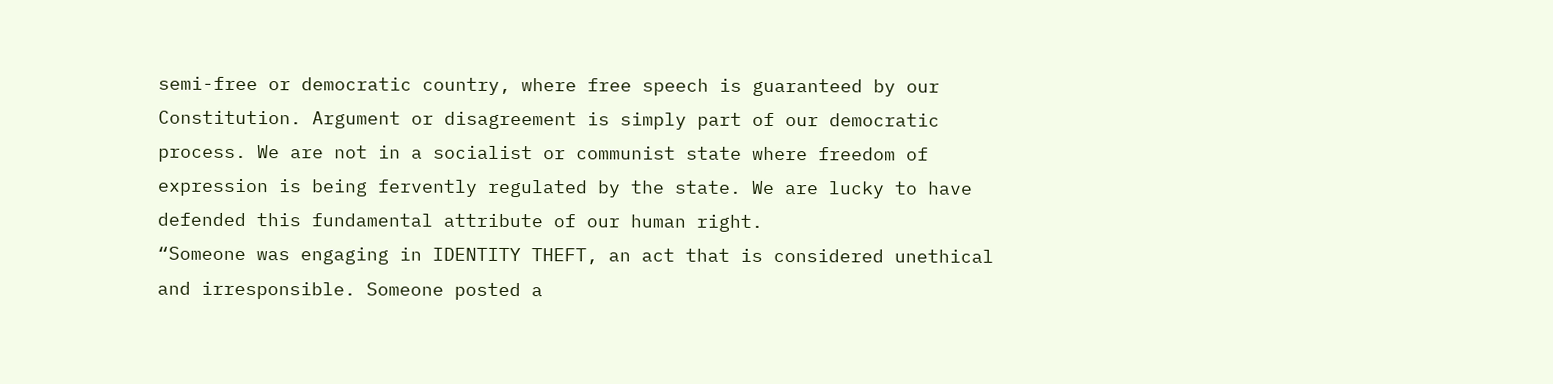semi-free or democratic country, where free speech is guaranteed by our Constitution. Argument or disagreement is simply part of our democratic process. We are not in a socialist or communist state where freedom of expression is being fervently regulated by the state. We are lucky to have defended this fundamental attribute of our human right.
“Someone was engaging in IDENTITY THEFT, an act that is considered unethical and irresponsible. Someone posted a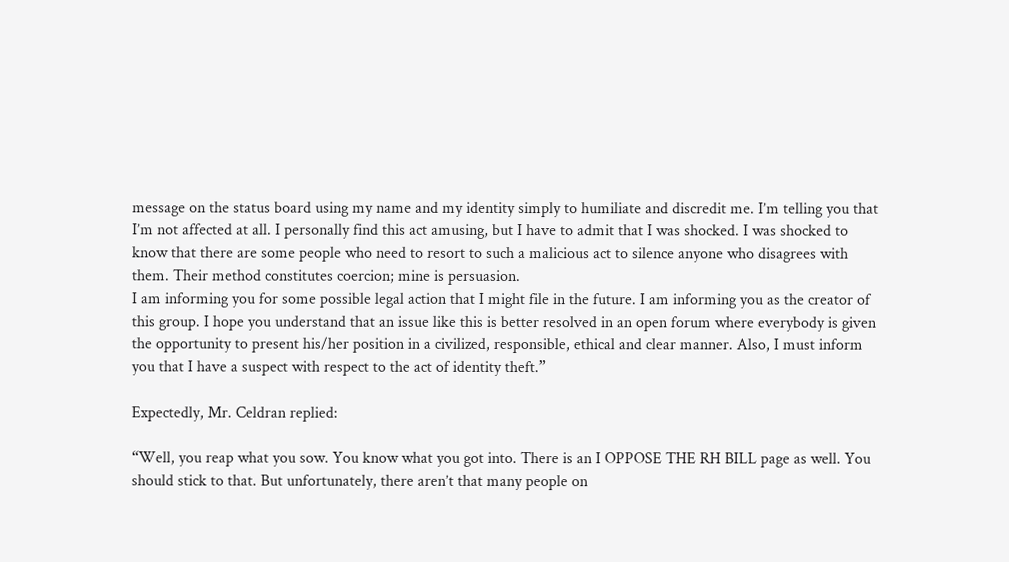message on the status board using my name and my identity simply to humiliate and discredit me. I’m telling you that I’m not affected at all. I personally find this act amusing, but I have to admit that I was shocked. I was shocked to know that there are some people who need to resort to such a malicious act to silence anyone who disagrees with them. Their method constitutes coercion; mine is persuasion.
I am informing you for some possible legal action that I might file in the future. I am informing you as the creator of this group. I hope you understand that an issue like this is better resolved in an open forum where everybody is given the opportunity to present his/her position in a civilized, responsible, ethical and clear manner. Also, I must inform you that I have a suspect with respect to the act of identity theft.”

Expectedly, Mr. Celdran replied:

“Well, you reap what you sow. You know what you got into. There is an I OPPOSE THE RH BILL page as well. You should stick to that. But unfortunately, there aren’t that many people on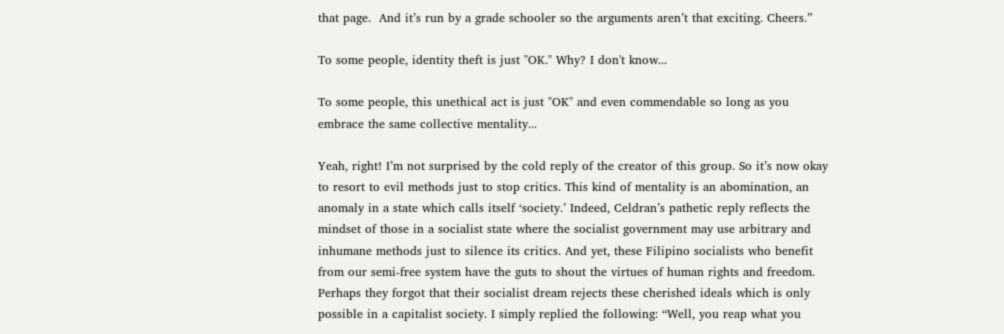that page.  And it’s run by a grade schooler so the arguments aren’t that exciting. Cheers.”

To some people, identity theft is just "OK." Why? I don't know...

To some people, this unethical act is just "OK" and even commendable so long as you embrace the same collective mentality...

Yeah, right! I’m not surprised by the cold reply of the creator of this group. So it’s now okay to resort to evil methods just to stop critics. This kind of mentality is an abomination, an anomaly in a state which calls itself ‘society.’ Indeed, Celdran’s pathetic reply reflects the mindset of those in a socialist state where the socialist government may use arbitrary and inhumane methods just to silence its critics. And yet, these Filipino socialists who benefit from our semi-free system have the guts to shout the virtues of human rights and freedom. Perhaps they forgot that their socialist dream rejects these cherished ideals which is only possible in a capitalist society. I simply replied the following: “Well, you reap what you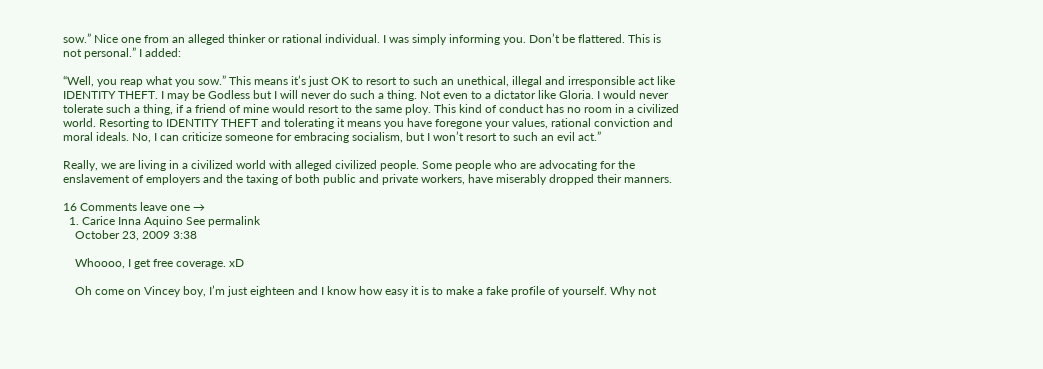sow.” Nice one from an alleged thinker or rational individual. I was simply informing you. Don’t be flattered. This is not personal.” I added:

“Well, you reap what you sow.” This means it’s just OK to resort to such an unethical, illegal and irresponsible act like IDENTITY THEFT. I may be Godless but I will never do such a thing. Not even to a dictator like Gloria. I would never tolerate such a thing, if a friend of mine would resort to the same ploy. This kind of conduct has no room in a civilized world. Resorting to IDENTITY THEFT and tolerating it means you have foregone your values, rational conviction and moral ideals. No, I can criticize someone for embracing socialism, but I won’t resort to such an evil act.”

Really, we are living in a civilized world with alleged civilized people. Some people who are advocating for the enslavement of employers and the taxing of both public and private workers, have miserably dropped their manners.

16 Comments leave one →
  1. Carice Inna Aquino See permalink
    October 23, 2009 3:38

    Whoooo, I get free coverage. xD

    Oh come on Vincey boy, I’m just eighteen and I know how easy it is to make a fake profile of yourself. Why not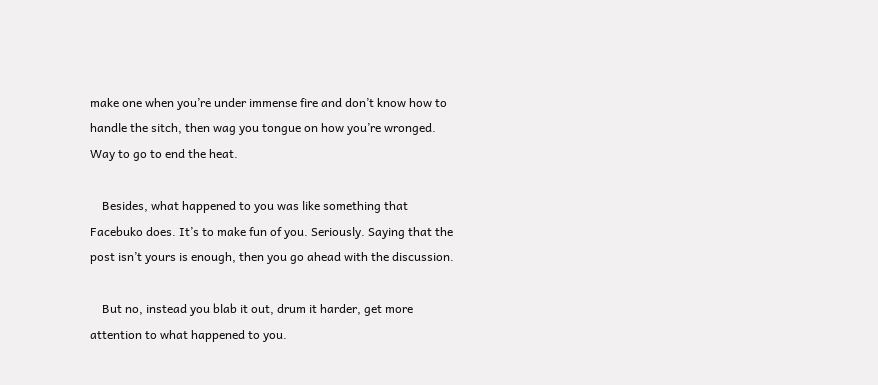make one when you’re under immense fire and don’t know how to handle the sitch, then wag you tongue on how you’re wronged. Way to go to end the heat.

    Besides, what happened to you was like something that Facebuko does. It’s to make fun of you. Seriously. Saying that the post isn’t yours is enough, then you go ahead with the discussion.

    But no, instead you blab it out, drum it harder, get more attention to what happened to you.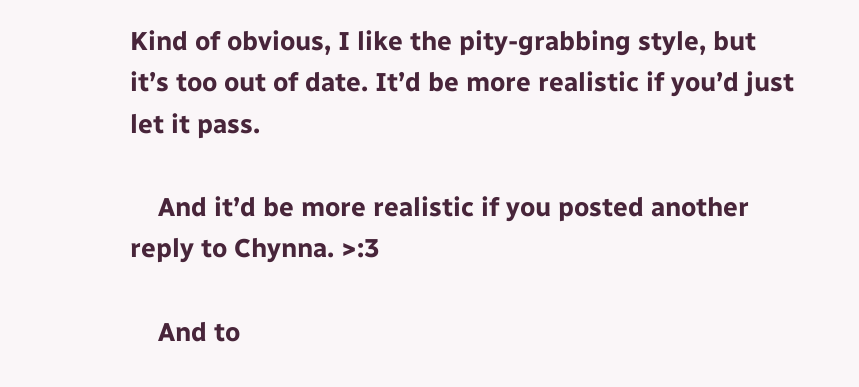Kind of obvious, I like the pity-grabbing style, but it’s too out of date. It’d be more realistic if you’d just let it pass.

    And it’d be more realistic if you posted another reply to Chynna. >:3

    And to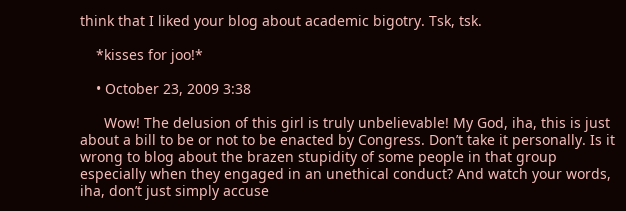think that I liked your blog about academic bigotry. Tsk, tsk.

    *kisses for joo!*

    • October 23, 2009 3:38

      Wow! The delusion of this girl is truly unbelievable! My God, iha, this is just about a bill to be or not to be enacted by Congress. Don’t take it personally. Is it wrong to blog about the brazen stupidity of some people in that group especially when they engaged in an unethical conduct? And watch your words, iha, don’t just simply accuse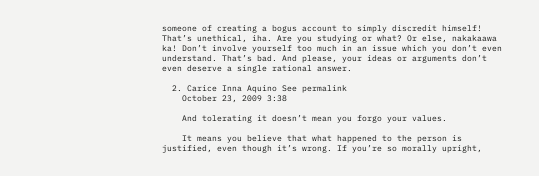someone of creating a bogus account to simply discredit himself! That’s unethical, iha. Are you studying or what? Or else, nakakaawa ka! Don’t involve yourself too much in an issue which you don’t even understand. That’s bad. And please, your ideas or arguments don’t even deserve a single rational answer.

  2. Carice Inna Aquino See permalink
    October 23, 2009 3:38

    And tolerating it doesn’t mean you forgo your values.

    It means you believe that what happened to the person is justified, even though it’s wrong. If you’re so morally upright,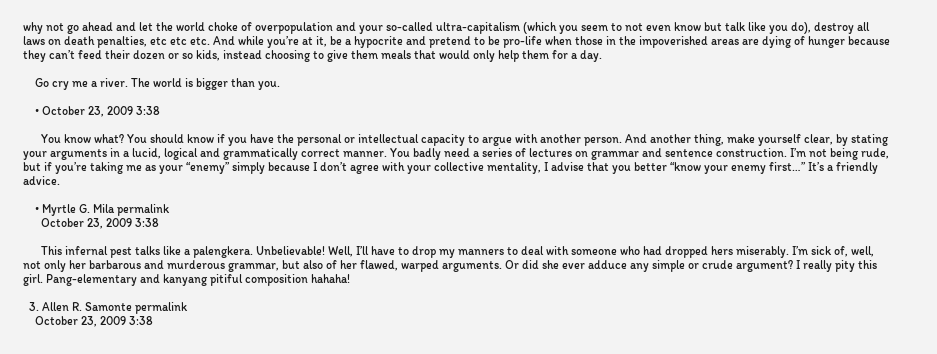why not go ahead and let the world choke of overpopulation and your so-called ultra-capitalism (which you seem to not even know but talk like you do), destroy all laws on death penalties, etc etc etc. And while you’re at it, be a hypocrite and pretend to be pro-life when those in the impoverished areas are dying of hunger because they can’t feed their dozen or so kids, instead choosing to give them meals that would only help them for a day.

    Go cry me a river. The world is bigger than you.

    • October 23, 2009 3:38

      You know what? You should know if you have the personal or intellectual capacity to argue with another person. And another thing, make yourself clear, by stating your arguments in a lucid, logical and grammatically correct manner. You badly need a series of lectures on grammar and sentence construction. I’m not being rude, but if you’re taking me as your “enemy” simply because I don’t agree with your collective mentality, I advise that you better “know your enemy first…” It’s a friendly advice.

    • Myrtle G. Mila permalink
      October 23, 2009 3:38

      This infernal pest talks like a palengkera. Unbelievable! Well, I’ll have to drop my manners to deal with someone who had dropped hers miserably. I’m sick of, well, not only her barbarous and murderous grammar, but also of her flawed, warped arguments. Or did she ever adduce any simple or crude argument? I really pity this girl. Pang-elementary and kanyang pitiful composition hahaha!

  3. Allen R. Samonte permalink
    October 23, 2009 3:38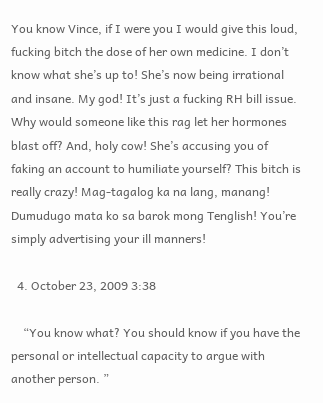You know Vince, if I were you I would give this loud, fucking bitch the dose of her own medicine. I don’t know what she’s up to! She’s now being irrational and insane. My god! It’s just a fucking RH bill issue. Why would someone like this rag let her hormones blast off? And, holy cow! She’s accusing you of faking an account to humiliate yourself? This bitch is really crazy! Mag-tagalog ka na lang, manang! Dumudugo mata ko sa barok mong Tenglish! You’re simply advertising your ill manners!

  4. October 23, 2009 3:38

    “You know what? You should know if you have the personal or intellectual capacity to argue with another person. ”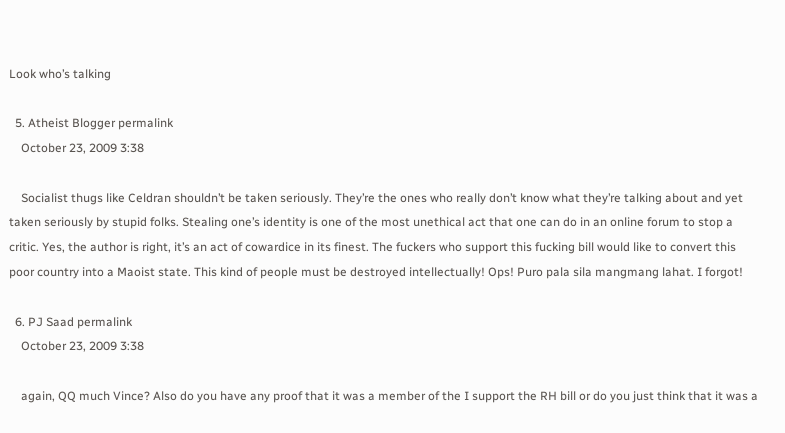Look who’s talking

  5. Atheist Blogger permalink
    October 23, 2009 3:38

    Socialist thugs like Celdran shouldn’t be taken seriously. They’re the ones who really don’t know what they’re talking about and yet taken seriously by stupid folks. Stealing one’s identity is one of the most unethical act that one can do in an online forum to stop a critic. Yes, the author is right, it’s an act of cowardice in its finest. The fuckers who support this fucking bill would like to convert this poor country into a Maoist state. This kind of people must be destroyed intellectually! Ops! Puro pala sila mangmang lahat. I forgot!

  6. PJ Saad permalink
    October 23, 2009 3:38

    again, QQ much Vince? Also do you have any proof that it was a member of the I support the RH bill or do you just think that it was a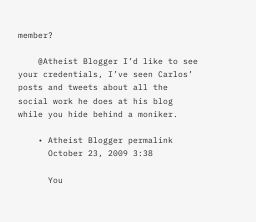member?

    @Atheist Blogger I’d like to see your credentials, I’ve seen Carlos’ posts and tweets about all the social work he does at his blog while you hide behind a moniker.

    • Atheist Blogger permalink
      October 23, 2009 3:38

      You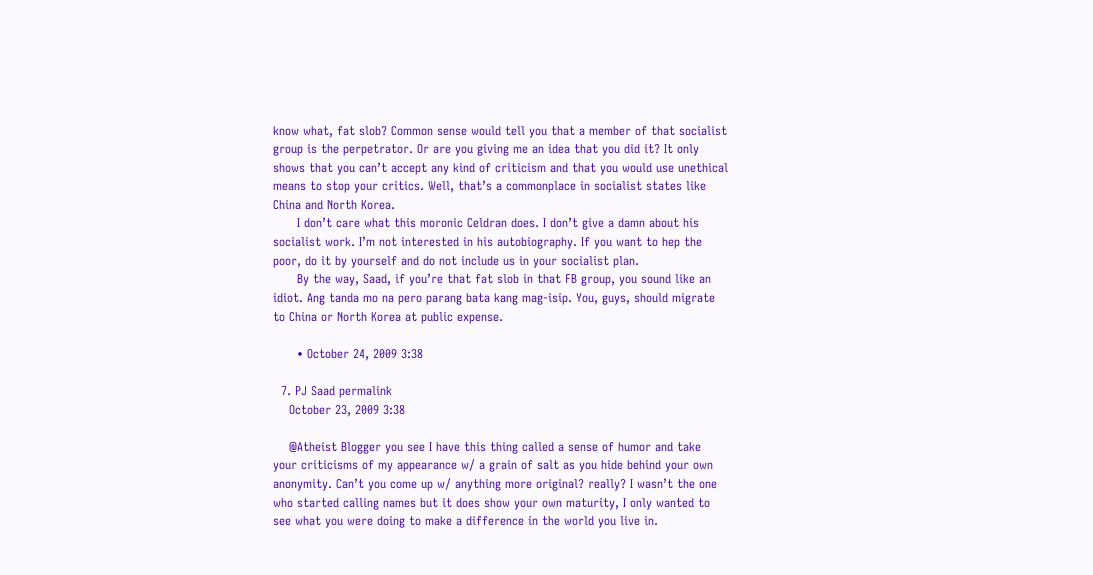know what, fat slob? Common sense would tell you that a member of that socialist group is the perpetrator. Or are you giving me an idea that you did it? It only shows that you can’t accept any kind of criticism and that you would use unethical means to stop your critics. Well, that’s a commonplace in socialist states like China and North Korea.
      I don’t care what this moronic Celdran does. I don’t give a damn about his socialist work. I’m not interested in his autobiography. If you want to hep the poor, do it by yourself and do not include us in your socialist plan.
      By the way, Saad, if you’re that fat slob in that FB group, you sound like an idiot. Ang tanda mo na pero parang bata kang mag-isip. You, guys, should migrate to China or North Korea at public expense.

      • October 24, 2009 3:38

  7. PJ Saad permalink
    October 23, 2009 3:38

    @Atheist Blogger you see I have this thing called a sense of humor and take your criticisms of my appearance w/ a grain of salt as you hide behind your own anonymity. Can’t you come up w/ anything more original? really? I wasn’t the one who started calling names but it does show your own maturity, I only wanted to see what you were doing to make a difference in the world you live in.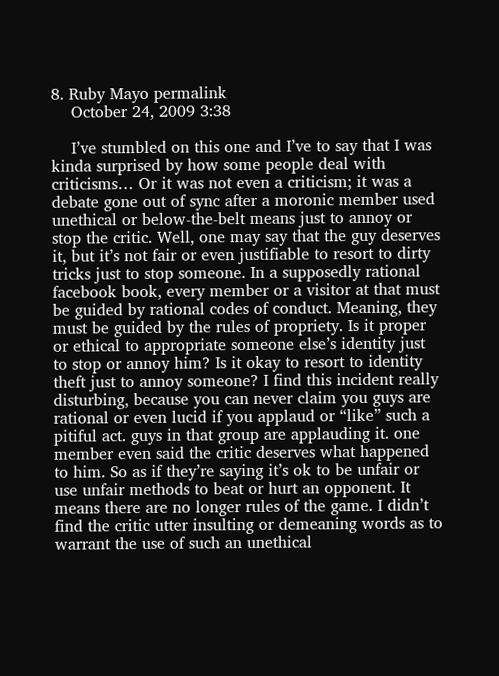8. Ruby Mayo permalink
    October 24, 2009 3:38

    I’ve stumbled on this one and I’ve to say that I was kinda surprised by how some people deal with criticisms… Or it was not even a criticism; it was a debate gone out of sync after a moronic member used unethical or below-the-belt means just to annoy or stop the critic. Well, one may say that the guy deserves it, but it’s not fair or even justifiable to resort to dirty tricks just to stop someone. In a supposedly rational facebook book, every member or a visitor at that must be guided by rational codes of conduct. Meaning, they must be guided by the rules of propriety. Is it proper or ethical to appropriate someone else’s identity just to stop or annoy him? Is it okay to resort to identity theft just to annoy someone? I find this incident really disturbing, because you can never claim you guys are rational or even lucid if you applaud or “like” such a pitiful act. guys in that group are applauding it. one member even said the critic deserves what happened to him. So as if they’re saying it’s ok to be unfair or use unfair methods to beat or hurt an opponent. It means there are no longer rules of the game. I didn’t find the critic utter insulting or demeaning words as to warrant the use of such an unethical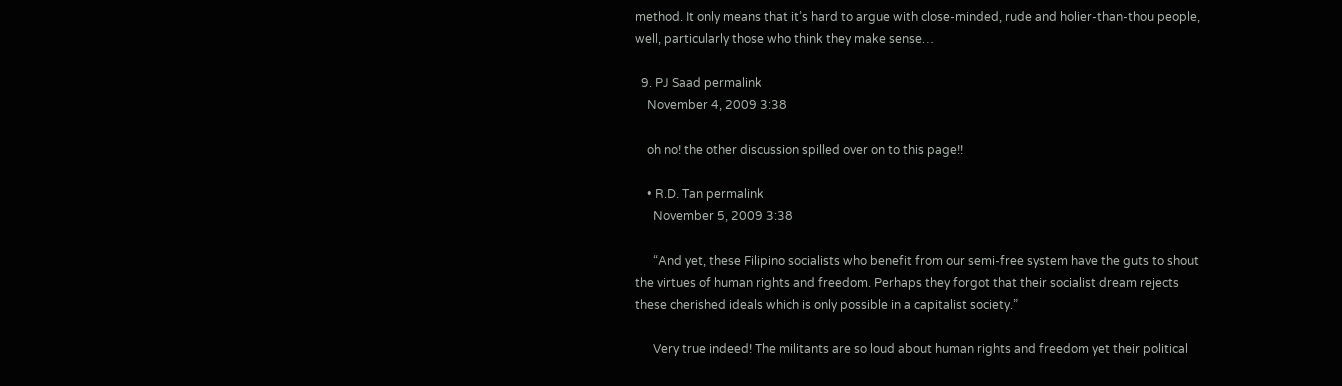method. It only means that it’s hard to argue with close-minded, rude and holier-than-thou people, well, particularly those who think they make sense…

  9. PJ Saad permalink
    November 4, 2009 3:38

    oh no! the other discussion spilled over on to this page!!

    • R.D. Tan permalink
      November 5, 2009 3:38

      “And yet, these Filipino socialists who benefit from our semi-free system have the guts to shout the virtues of human rights and freedom. Perhaps they forgot that their socialist dream rejects these cherished ideals which is only possible in a capitalist society.”

      Very true indeed! The militants are so loud about human rights and freedom yet their political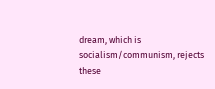dream, which is socialism/communism, rejects these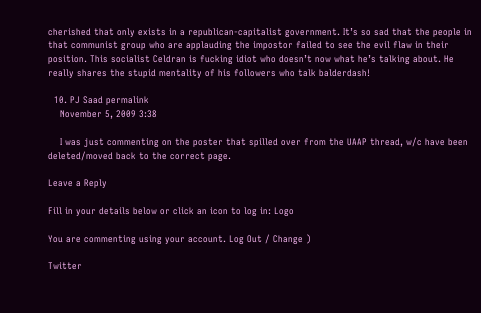cherished that only exists in a republican-capitalist government. It’s so sad that the people in that communist group who are applauding the impostor failed to see the evil flaw in their position. This socialist Celdran is fucking idiot who doesn’t now what he’s talking about. He really shares the stupid mentality of his followers who talk balderdash!

  10. PJ Saad permalink
    November 5, 2009 3:38

    I was just commenting on the poster that spilled over from the UAAP thread, w/c have been deleted/moved back to the correct page.

Leave a Reply

Fill in your details below or click an icon to log in: Logo

You are commenting using your account. Log Out / Change )

Twitter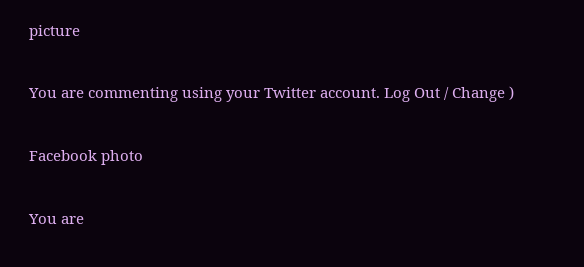picture

You are commenting using your Twitter account. Log Out / Change )

Facebook photo

You are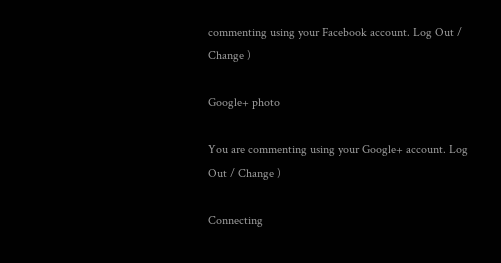commenting using your Facebook account. Log Out / Change )

Google+ photo

You are commenting using your Google+ account. Log Out / Change )

Connecting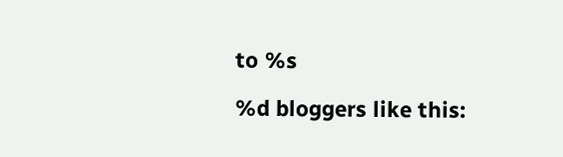to %s

%d bloggers like this: